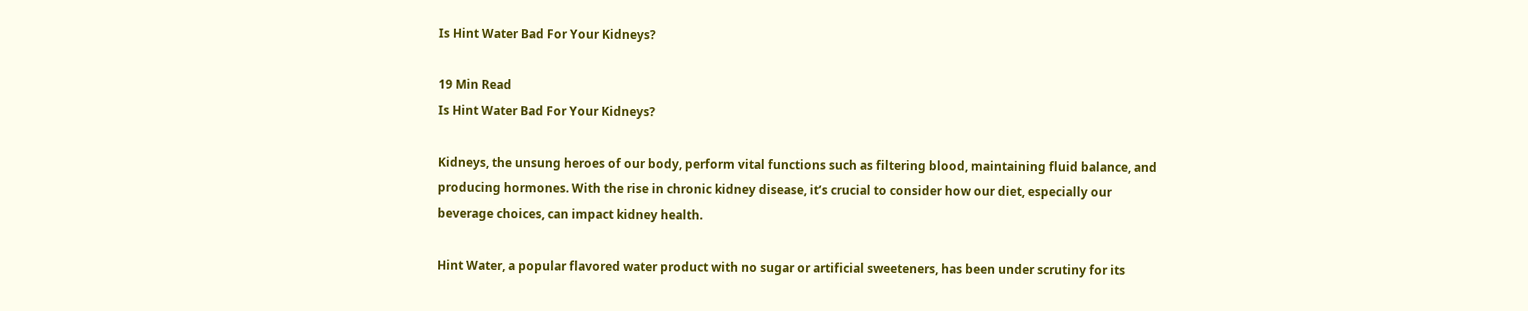Is Hint Water Bad For Your Kidneys?

19 Min Read
Is Hint Water Bad For Your Kidneys?

Kidneys, the unsung heroes of our body, perform vital functions such as filtering blood, maintaining fluid balance, and producing hormones. With the rise in chronic kidney disease, it’s crucial to consider how our diet, especially our beverage choices, can impact kidney health.

Hint Water, a popular flavored water product with no sugar or artificial sweeteners, has been under scrutiny for its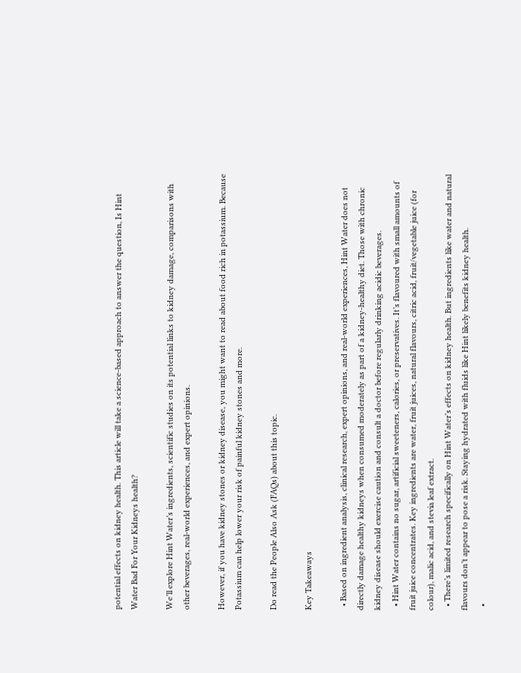potential effects on kidney health. This article will take a science-based approach to answer the question, Is Hint Water Bad For Your Kidneys health?

We’ll explore Hint Water’s ingredients, scientific studies on its potential links to kidney damage, comparisons with other beverages, real-world experiences, and expert opinions.

However, if you have kidney stones or kidney disease, you might want to read about food rich in potassium. Because Potassium can help lower your risk of painful kidney stones and more.

Do read the People Also Ask (FAQs) about this topic.

Key Takeaways

  • Based on ingredient analysis, clinical research, expert opinions, and real-world experiences, Hint Water does not directly damage healthy kidneys when consumed moderately as part of a kidney-healthy diet. Those with chronic kidney disease should exercise caution and consult a doctor before regularly drinking acidic beverages.
  • Hint Water contains no sugar, artificial sweeteners, calories, or preservatives. It’s flavoured with small amounts of fruit juice concentrates. Key ingredients are water, fruit juices, natural flavours, citric acid, fruit/vegetable juice (for colour), malic acid, and stevia leaf extract.
  • There’s limited research specifically on Hint Water’s effects on kidney health. But ingredients like water and natural flavours don’t appear to pose a risk. Staying hydrated with fluids like Hint likely benefits kidney health.
  •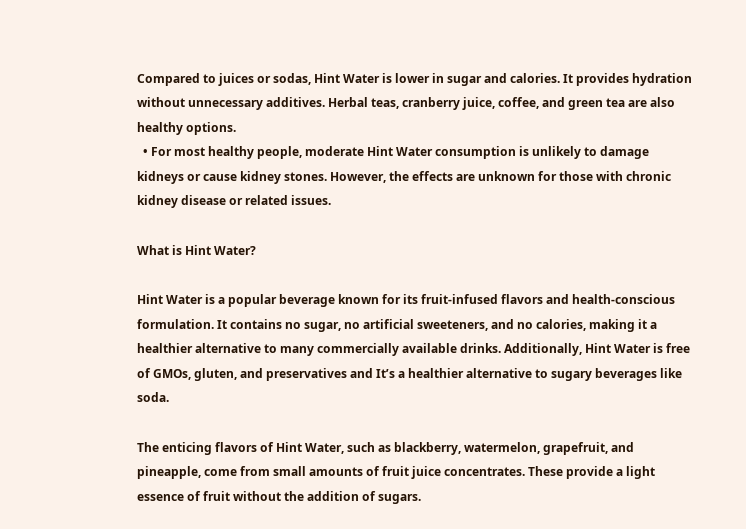Compared to juices or sodas, Hint Water is lower in sugar and calories. It provides hydration without unnecessary additives. Herbal teas, cranberry juice, coffee, and green tea are also healthy options.
  • For most healthy people, moderate Hint Water consumption is unlikely to damage kidneys or cause kidney stones. However, the effects are unknown for those with chronic kidney disease or related issues.

What is Hint Water?

Hint Water is a popular beverage known for its fruit-infused flavors and health-conscious formulation. It contains no sugar, no artificial sweeteners, and no calories, making it a healthier alternative to many commercially available drinks. Additionally, Hint Water is free of GMOs, gluten, and preservatives and It’s a healthier alternative to sugary beverages like soda.

The enticing flavors of Hint Water, such as blackberry, watermelon, grapefruit, and pineapple, come from small amounts of fruit juice concentrates. These provide a light essence of fruit without the addition of sugars.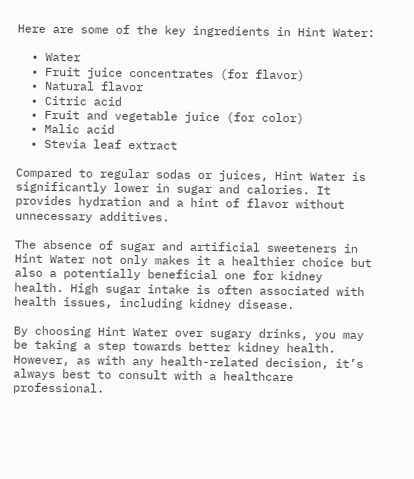Here are some of the key ingredients in Hint Water:

  • Water
  • Fruit juice concentrates (for flavor)
  • Natural flavor
  • Citric acid
  • Fruit and vegetable juice (for color)
  • Malic acid
  • Stevia leaf extract

Compared to regular sodas or juices, Hint Water is significantly lower in sugar and calories. It provides hydration and a hint of flavor without unnecessary additives.

The absence of sugar and artificial sweeteners in Hint Water not only makes it a healthier choice but also a potentially beneficial one for kidney health. High sugar intake is often associated with health issues, including kidney disease.

By choosing Hint Water over sugary drinks, you may be taking a step towards better kidney health. However, as with any health-related decision, it’s always best to consult with a healthcare professional.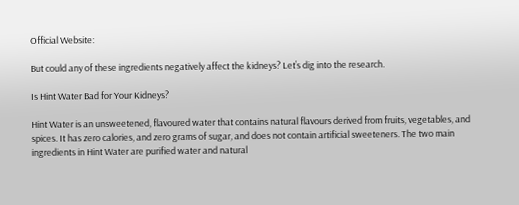Official Website:

But could any of these ingredients negatively affect the kidneys? Let’s dig into the research.

Is Hint Water Bad for Your Kidneys?

Hint Water is an unsweetened, flavoured water that contains natural flavours derived from fruits, vegetables, and spices. It has zero calories, and zero grams of sugar, and does not contain artificial sweeteners. The two main ingredients in Hint Water are purified water and natural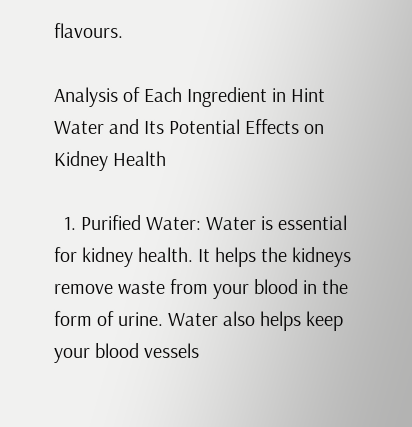flavours.

Analysis of Each Ingredient in Hint Water and Its Potential Effects on Kidney Health

  1. Purified Water: Water is essential for kidney health. It helps the kidneys remove waste from your blood in the form of urine. Water also helps keep your blood vessels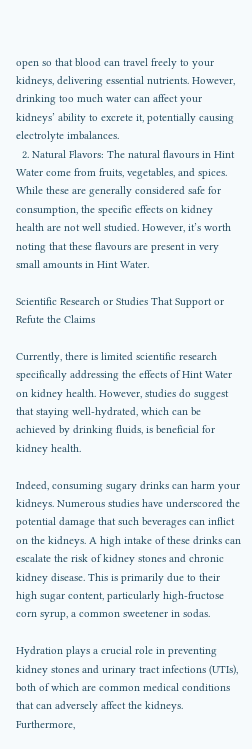open so that blood can travel freely to your kidneys, delivering essential nutrients. However, drinking too much water can affect your kidneys’ ability to excrete it, potentially causing electrolyte imbalances.
  2. Natural Flavors: The natural flavours in Hint Water come from fruits, vegetables, and spices. While these are generally considered safe for consumption, the specific effects on kidney health are not well studied. However, it’s worth noting that these flavours are present in very small amounts in Hint Water.

Scientific Research or Studies That Support or Refute the Claims

Currently, there is limited scientific research specifically addressing the effects of Hint Water on kidney health. However, studies do suggest that staying well-hydrated, which can be achieved by drinking fluids, is beneficial for kidney health.

Indeed, consuming sugary drinks can harm your kidneys. Numerous studies have underscored the potential damage that such beverages can inflict on the kidneys. A high intake of these drinks can escalate the risk of kidney stones and chronic kidney disease. This is primarily due to their high sugar content, particularly high-fructose corn syrup, a common sweetener in sodas.

Hydration plays a crucial role in preventing kidney stones and urinary tract infections (UTIs), both of which are common medical conditions that can adversely affect the kidneys. Furthermore,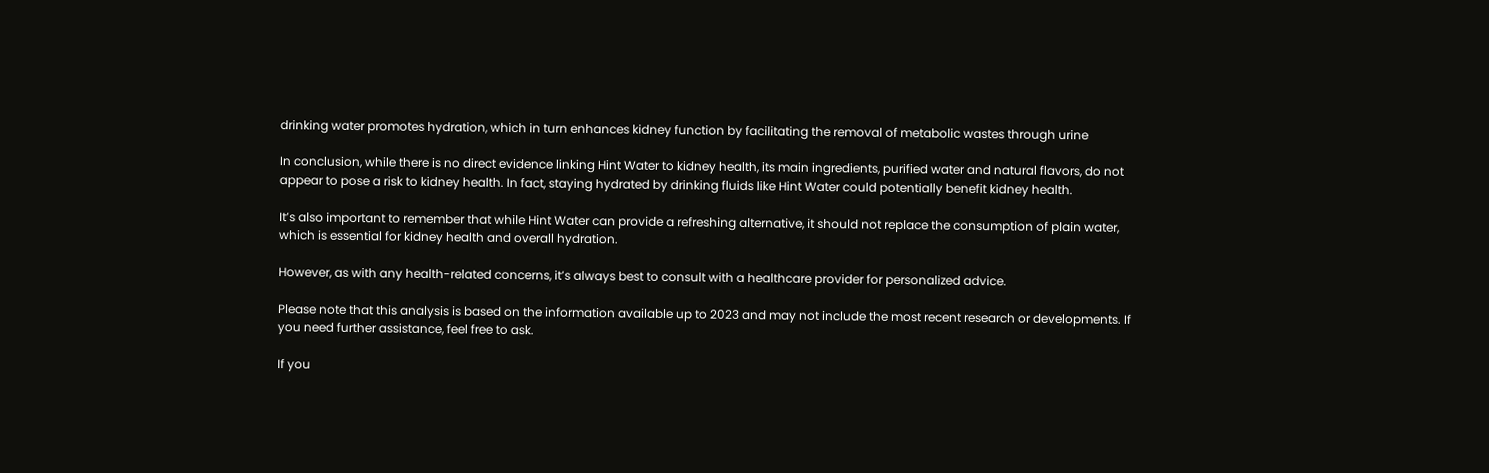drinking water promotes hydration, which in turn enhances kidney function by facilitating the removal of metabolic wastes through urine

In conclusion, while there is no direct evidence linking Hint Water to kidney health, its main ingredients, purified water and natural flavors, do not appear to pose a risk to kidney health. In fact, staying hydrated by drinking fluids like Hint Water could potentially benefit kidney health.

It’s also important to remember that while Hint Water can provide a refreshing alternative, it should not replace the consumption of plain water, which is essential for kidney health and overall hydration.

However, as with any health-related concerns, it’s always best to consult with a healthcare provider for personalized advice.

Please note that this analysis is based on the information available up to 2023 and may not include the most recent research or developments. If you need further assistance, feel free to ask.

If you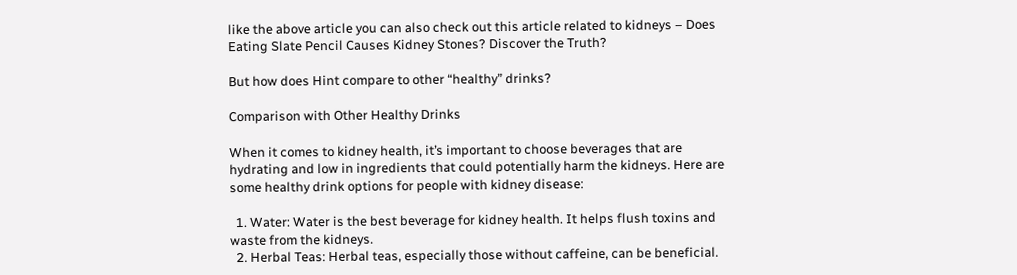like the above article you can also check out this article related to kidneys – Does Eating Slate Pencil Causes Kidney Stones? Discover the Truth?

But how does Hint compare to other “healthy” drinks?

Comparison with Other Healthy Drinks

When it comes to kidney health, it’s important to choose beverages that are hydrating and low in ingredients that could potentially harm the kidneys. Here are some healthy drink options for people with kidney disease:

  1. Water: Water is the best beverage for kidney health. It helps flush toxins and waste from the kidneys.
  2. Herbal Teas: Herbal teas, especially those without caffeine, can be beneficial.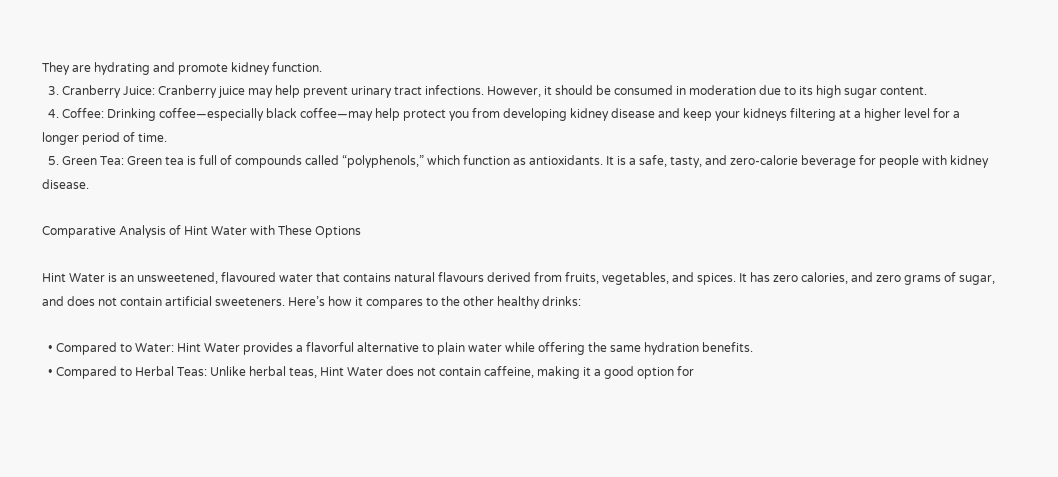They are hydrating and promote kidney function.
  3. Cranberry Juice: Cranberry juice may help prevent urinary tract infections. However, it should be consumed in moderation due to its high sugar content.
  4. Coffee: Drinking coffee—especially black coffee—may help protect you from developing kidney disease and keep your kidneys filtering at a higher level for a longer period of time.
  5. Green Tea: Green tea is full of compounds called “polyphenols,” which function as antioxidants. It is a safe, tasty, and zero-calorie beverage for people with kidney disease.

Comparative Analysis of Hint Water with These Options

Hint Water is an unsweetened, flavoured water that contains natural flavours derived from fruits, vegetables, and spices. It has zero calories, and zero grams of sugar, and does not contain artificial sweeteners. Here’s how it compares to the other healthy drinks:

  • Compared to Water: Hint Water provides a flavorful alternative to plain water while offering the same hydration benefits.
  • Compared to Herbal Teas: Unlike herbal teas, Hint Water does not contain caffeine, making it a good option for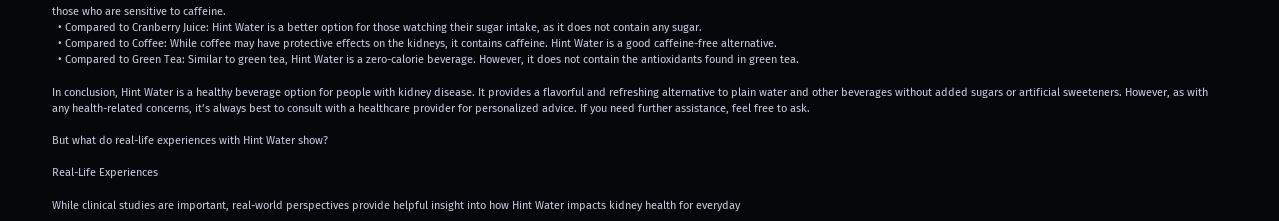those who are sensitive to caffeine.
  • Compared to Cranberry Juice: Hint Water is a better option for those watching their sugar intake, as it does not contain any sugar.
  • Compared to Coffee: While coffee may have protective effects on the kidneys, it contains caffeine. Hint Water is a good caffeine-free alternative.
  • Compared to Green Tea: Similar to green tea, Hint Water is a zero-calorie beverage. However, it does not contain the antioxidants found in green tea.

In conclusion, Hint Water is a healthy beverage option for people with kidney disease. It provides a flavorful and refreshing alternative to plain water and other beverages without added sugars or artificial sweeteners. However, as with any health-related concerns, it’s always best to consult with a healthcare provider for personalized advice. If you need further assistance, feel free to ask.

But what do real-life experiences with Hint Water show?

Real-Life Experiences

While clinical studies are important, real-world perspectives provide helpful insight into how Hint Water impacts kidney health for everyday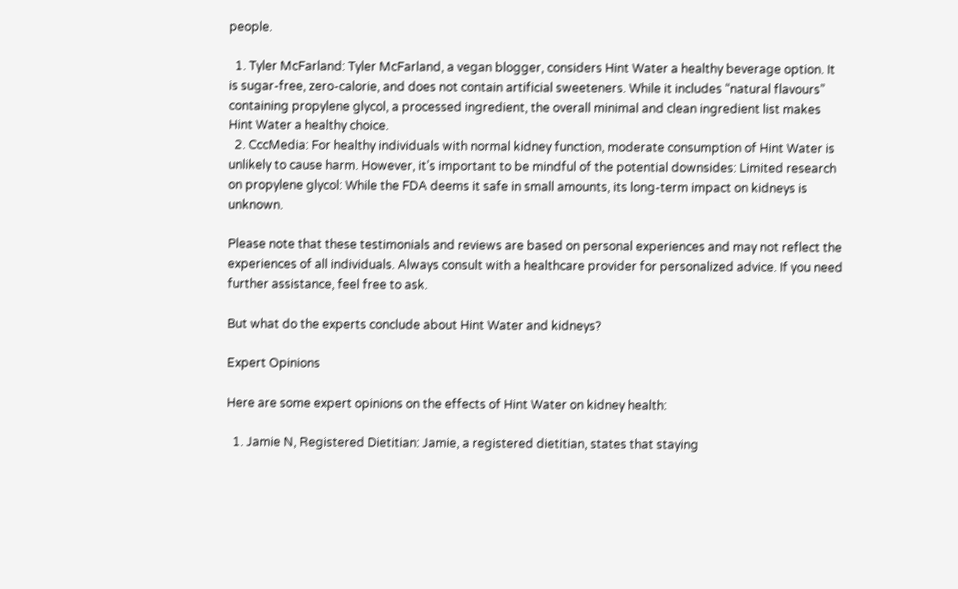people.

  1. Tyler McFarland: Tyler McFarland, a vegan blogger, considers Hint Water a healthy beverage option. It is sugar-free, zero-calorie, and does not contain artificial sweeteners. While it includes “natural flavours” containing propylene glycol, a processed ingredient, the overall minimal and clean ingredient list makes Hint Water a healthy choice.
  2. CccMedia: For healthy individuals with normal kidney function, moderate consumption of Hint Water is unlikely to cause harm. However, it’s important to be mindful of the potential downsides: Limited research on propylene glycol: While the FDA deems it safe in small amounts, its long-term impact on kidneys is unknown.

Please note that these testimonials and reviews are based on personal experiences and may not reflect the experiences of all individuals. Always consult with a healthcare provider for personalized advice. If you need further assistance, feel free to ask.

But what do the experts conclude about Hint Water and kidneys?

Expert Opinions

Here are some expert opinions on the effects of Hint Water on kidney health:

  1. Jamie N, Registered Dietitian: Jamie, a registered dietitian, states that staying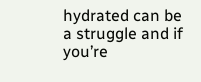hydrated can be a struggle and if you’re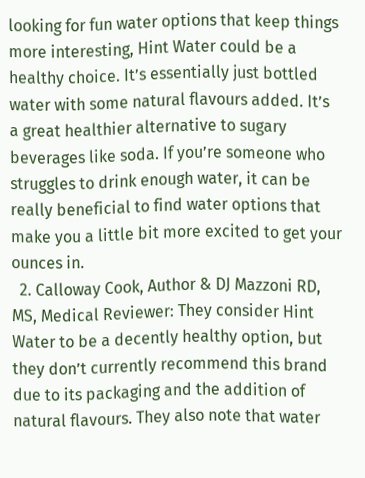looking for fun water options that keep things more interesting, Hint Water could be a healthy choice. It’s essentially just bottled water with some natural flavours added. It’s a great healthier alternative to sugary beverages like soda. If you’re someone who struggles to drink enough water, it can be really beneficial to find water options that make you a little bit more excited to get your ounces in.
  2. Calloway Cook, Author & DJ Mazzoni RD, MS, Medical Reviewer: They consider Hint Water to be a decently healthy option, but they don’t currently recommend this brand due to its packaging and the addition of natural flavours. They also note that water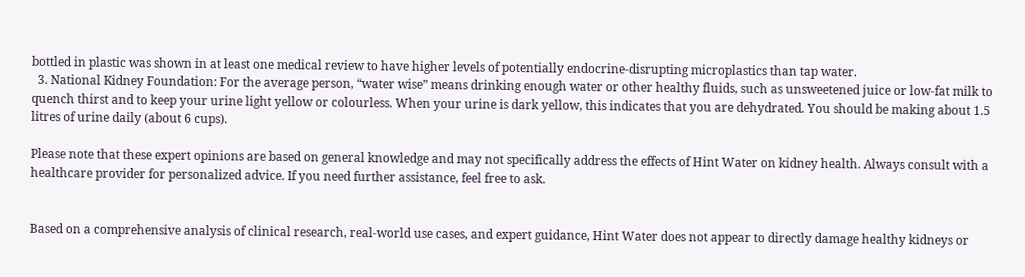bottled in plastic was shown in at least one medical review to have higher levels of potentially endocrine-disrupting microplastics than tap water.
  3. National Kidney Foundation: For the average person, “water wise” means drinking enough water or other healthy fluids, such as unsweetened juice or low-fat milk to quench thirst and to keep your urine light yellow or colourless. When your urine is dark yellow, this indicates that you are dehydrated. You should be making about 1.5 litres of urine daily (about 6 cups).

Please note that these expert opinions are based on general knowledge and may not specifically address the effects of Hint Water on kidney health. Always consult with a healthcare provider for personalized advice. If you need further assistance, feel free to ask.


Based on a comprehensive analysis of clinical research, real-world use cases, and expert guidance, Hint Water does not appear to directly damage healthy kidneys or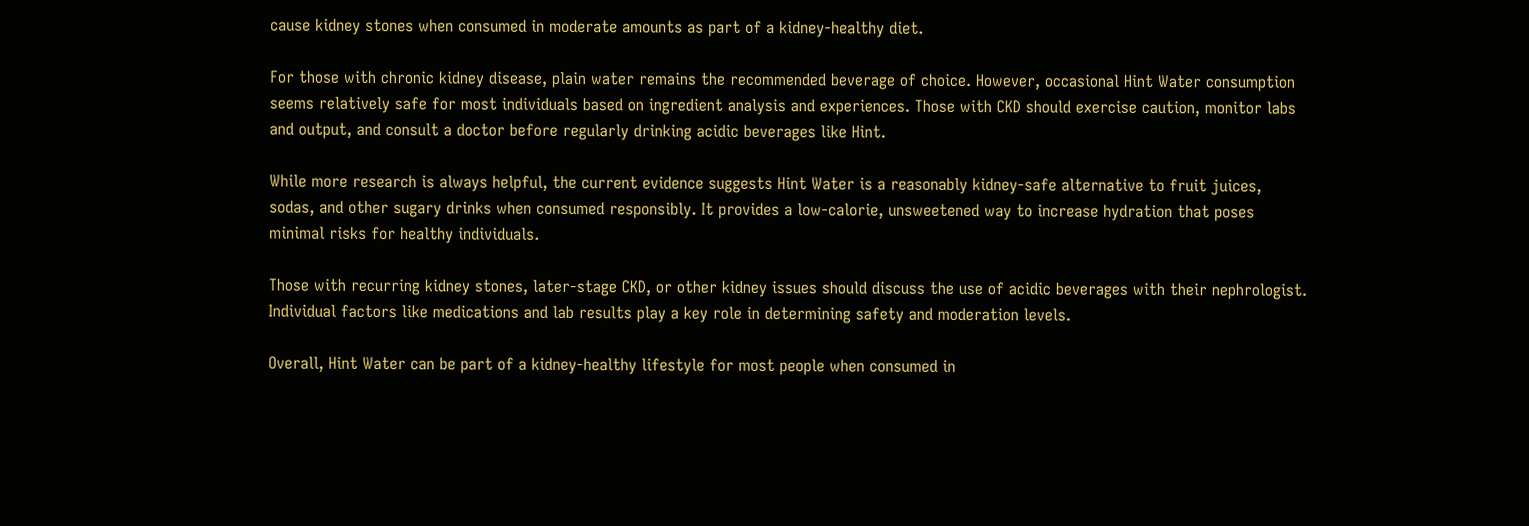cause kidney stones when consumed in moderate amounts as part of a kidney-healthy diet.

For those with chronic kidney disease, plain water remains the recommended beverage of choice. However, occasional Hint Water consumption seems relatively safe for most individuals based on ingredient analysis and experiences. Those with CKD should exercise caution, monitor labs and output, and consult a doctor before regularly drinking acidic beverages like Hint.

While more research is always helpful, the current evidence suggests Hint Water is a reasonably kidney-safe alternative to fruit juices, sodas, and other sugary drinks when consumed responsibly. It provides a low-calorie, unsweetened way to increase hydration that poses minimal risks for healthy individuals.

Those with recurring kidney stones, later-stage CKD, or other kidney issues should discuss the use of acidic beverages with their nephrologist. Individual factors like medications and lab results play a key role in determining safety and moderation levels.

Overall, Hint Water can be part of a kidney-healthy lifestyle for most people when consumed in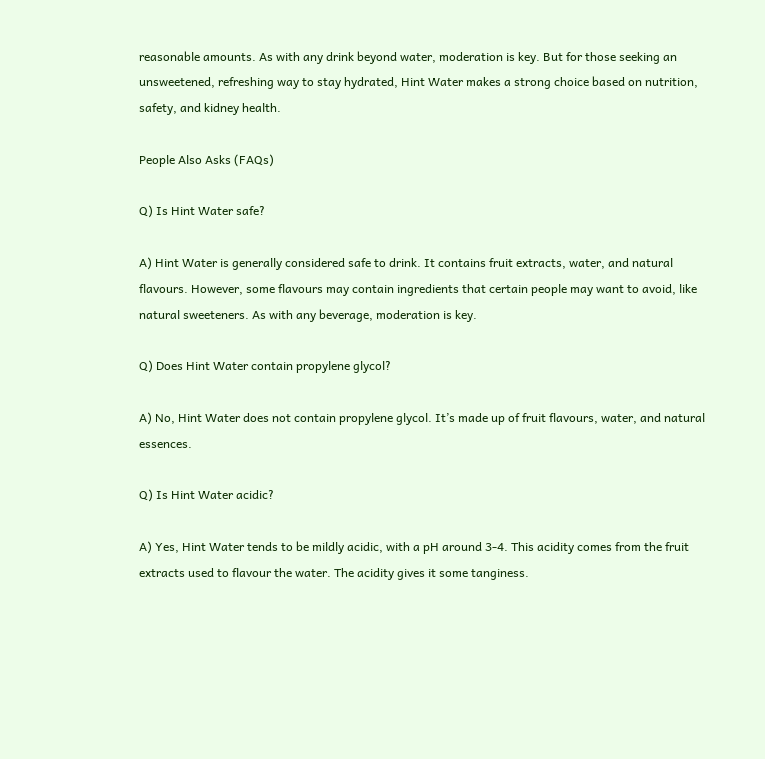reasonable amounts. As with any drink beyond water, moderation is key. But for those seeking an unsweetened, refreshing way to stay hydrated, Hint Water makes a strong choice based on nutrition, safety, and kidney health.

People Also Asks (FAQs)

Q) Is Hint Water safe?

A) Hint Water is generally considered safe to drink. It contains fruit extracts, water, and natural flavours. However, some flavours may contain ingredients that certain people may want to avoid, like natural sweeteners. As with any beverage, moderation is key.

Q) Does Hint Water contain propylene glycol?

A) No, Hint Water does not contain propylene glycol. It’s made up of fruit flavours, water, and natural essences.

Q) Is Hint Water acidic?

A) Yes, Hint Water tends to be mildly acidic, with a pH around 3-4. This acidity comes from the fruit extracts used to flavour the water. The acidity gives it some tanginess.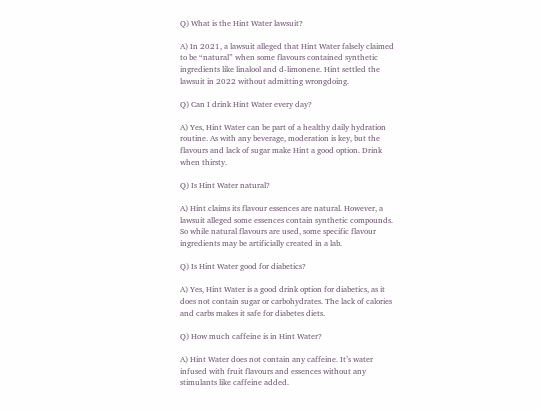Q) What is the Hint Water lawsuit?

A) In 2021, a lawsuit alleged that Hint Water falsely claimed to be “natural” when some flavours contained synthetic ingredients like linalool and d-limonene. Hint settled the lawsuit in 2022 without admitting wrongdoing.

Q) Can I drink Hint Water every day?

A) Yes, Hint Water can be part of a healthy daily hydration routine. As with any beverage, moderation is key, but the flavours and lack of sugar make Hint a good option. Drink when thirsty.

Q) Is Hint Water natural?

A) Hint claims its flavour essences are natural. However, a lawsuit alleged some essences contain synthetic compounds. So while natural flavours are used, some specific flavour ingredients may be artificially created in a lab.

Q) Is Hint Water good for diabetics?

A) Yes, Hint Water is a good drink option for diabetics, as it does not contain sugar or carbohydrates. The lack of calories and carbs makes it safe for diabetes diets.

Q) How much caffeine is in Hint Water?

A) Hint Water does not contain any caffeine. It’s water infused with fruit flavours and essences without any stimulants like caffeine added.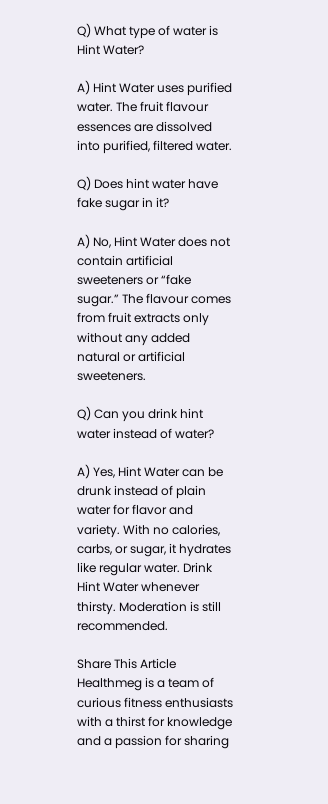Q) What type of water is Hint Water?

A) Hint Water uses purified water. The fruit flavour essences are dissolved into purified, filtered water.

Q) Does hint water have fake sugar in it?

A) No, Hint Water does not contain artificial sweeteners or “fake sugar.” The flavour comes from fruit extracts only without any added natural or artificial sweeteners.

Q) Can you drink hint water instead of water?

A) Yes, Hint Water can be drunk instead of plain water for flavor and variety. With no calories, carbs, or sugar, it hydrates like regular water. Drink Hint Water whenever thirsty. Moderation is still recommended.

Share This Article
Healthmeg is a team of curious fitness enthusiasts with a thirst for knowledge and a passion for sharing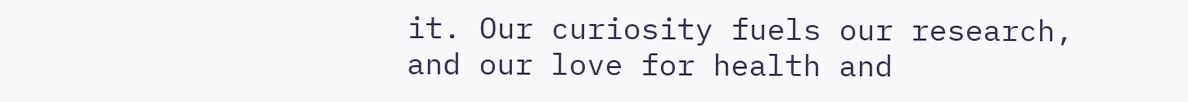it. Our curiosity fuels our research, and our love for health and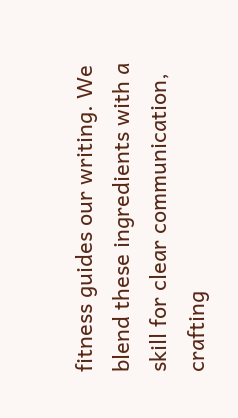fitness guides our writing. We blend these ingredients with a skill for clear communication, crafting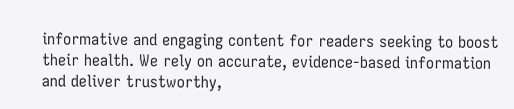informative and engaging content for readers seeking to boost their health. We rely on accurate, evidence-based information and deliver trustworthy,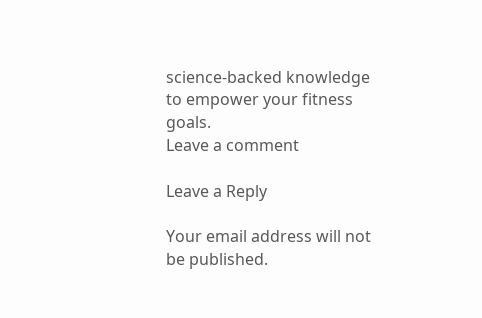science-backed knowledge to empower your fitness goals.
Leave a comment

Leave a Reply

Your email address will not be published.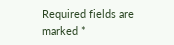Required fields are marked *